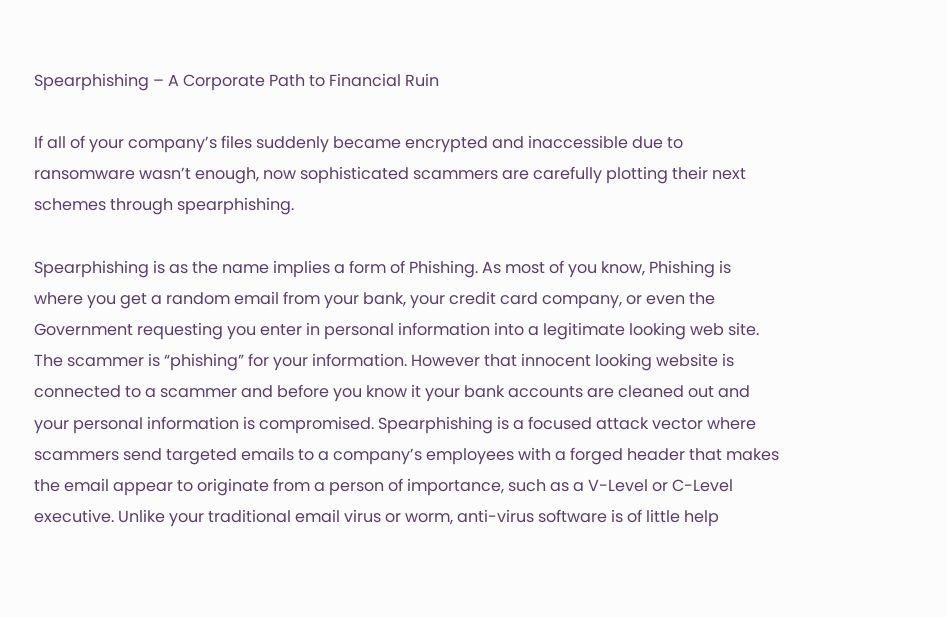Spearphishing – A Corporate Path to Financial Ruin

If all of your company’s files suddenly became encrypted and inaccessible due to ransomware wasn’t enough, now sophisticated scammers are carefully plotting their next schemes through spearphishing.

Spearphishing is as the name implies a form of Phishing. As most of you know, Phishing is where you get a random email from your bank, your credit card company, or even the Government requesting you enter in personal information into a legitimate looking web site. The scammer is “phishing” for your information. However that innocent looking website is connected to a scammer and before you know it your bank accounts are cleaned out and your personal information is compromised. Spearphishing is a focused attack vector where scammers send targeted emails to a company’s employees with a forged header that makes the email appear to originate from a person of importance, such as a V-Level or C-Level executive. Unlike your traditional email virus or worm, anti-virus software is of little help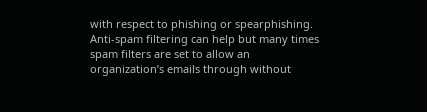with respect to phishing or spearphishing. Anti-spam filtering can help but many times spam filters are set to allow an organization’s emails through without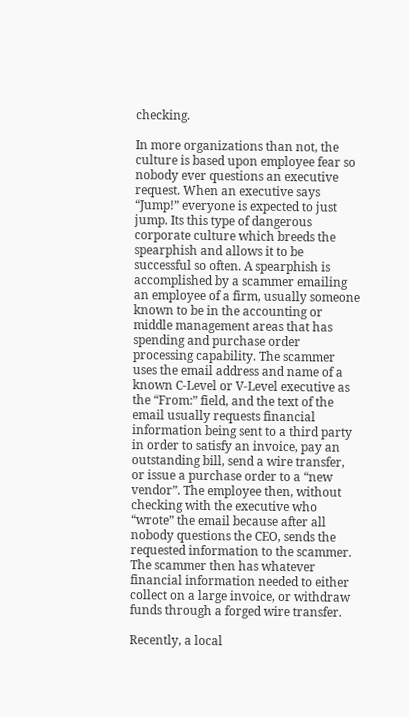checking.

In more organizations than not, the culture is based upon employee fear so nobody ever questions an executive request. When an executive says “Jump!” everyone is expected to just jump. Its this type of dangerous corporate culture which breeds the spearphish and allows it to be successful so often. A spearphish is accomplished by a scammer emailing an employee of a firm, usually someone known to be in the accounting or middle management areas that has spending and purchase order processing capability. The scammer uses the email address and name of a known C-Level or V-Level executive as the “From:” field, and the text of the email usually requests financial information being sent to a third party in order to satisfy an invoice, pay an outstanding bill, send a wire transfer, or issue a purchase order to a “new vendor”. The employee then, without checking with the executive who “wrote” the email because after all nobody questions the CEO, sends the requested information to the scammer. The scammer then has whatever financial information needed to either collect on a large invoice, or withdraw funds through a forged wire transfer.

Recently, a local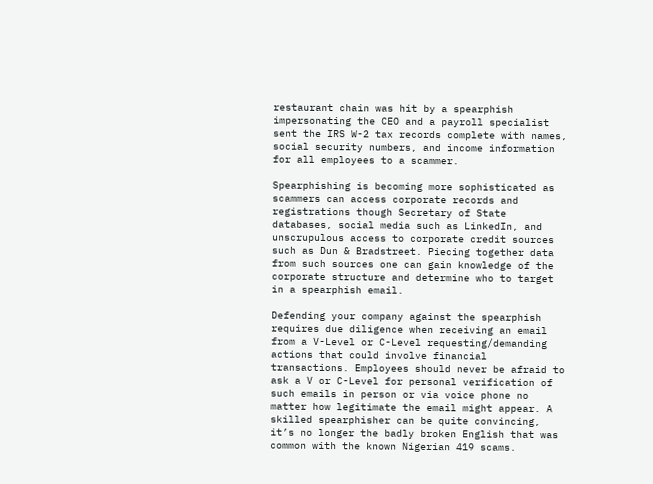restaurant chain was hit by a spearphish impersonating the CEO and a payroll specialist sent the IRS W-2 tax records complete with names, social security numbers, and income information for all employees to a scammer.

Spearphishing is becoming more sophisticated as scammers can access corporate records and registrations though Secretary of State databases, social media such as LinkedIn, and unscrupulous access to corporate credit sources such as Dun & Bradstreet. Piecing together data from such sources one can gain knowledge of the corporate structure and determine who to target in a spearphish email.

Defending your company against the spearphish requires due diligence when receiving an email from a V-Level or C-Level requesting/demanding actions that could involve financial transactions. Employees should never be afraid to ask a V or C-Level for personal verification of such emails in person or via voice phone no matter how legitimate the email might appear. A skilled spearphisher can be quite convincing, it’s no longer the badly broken English that was common with the known Nigerian 419 scams.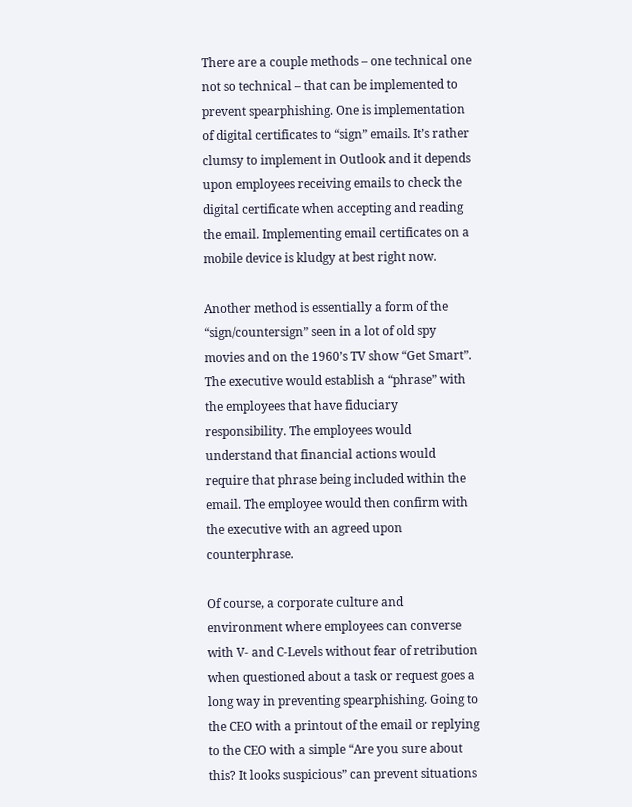There are a couple methods – one technical one not so technical – that can be implemented to prevent spearphishing. One is implementation of digital certificates to “sign” emails. It’s rather clumsy to implement in Outlook and it depends upon employees receiving emails to check the digital certificate when accepting and reading the email. Implementing email certificates on a mobile device is kludgy at best right now.

Another method is essentially a form of the “sign/countersign” seen in a lot of old spy movies and on the 1960’s TV show “Get Smart”. The executive would establish a “phrase” with the employees that have fiduciary responsibility. The employees would understand that financial actions would require that phrase being included within the email. The employee would then confirm with the executive with an agreed upon counterphrase.

Of course, a corporate culture and environment where employees can converse with V- and C-Levels without fear of retribution when questioned about a task or request goes a long way in preventing spearphishing. Going to the CEO with a printout of the email or replying to the CEO with a simple “Are you sure about this? It looks suspicious” can prevent situations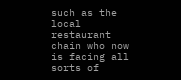such as the local restaurant chain who now is facing all sorts of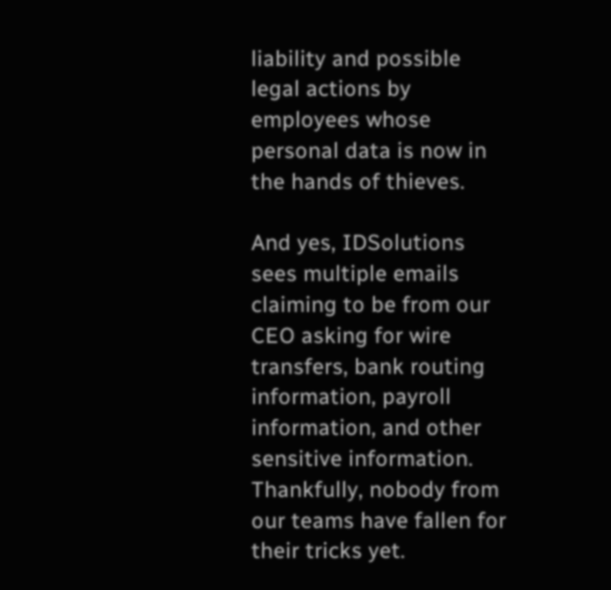liability and possible legal actions by employees whose personal data is now in the hands of thieves.

And yes, IDSolutions sees multiple emails claiming to be from our CEO asking for wire transfers, bank routing information, payroll information, and other sensitive information. Thankfully, nobody from our teams have fallen for their tricks yet.